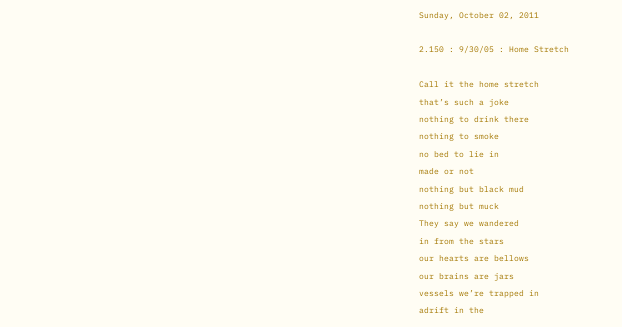Sunday, October 02, 2011

2.150 : 9/30/05 : Home Stretch

Call it the home stretch
that’s such a joke
nothing to drink there
nothing to smoke
no bed to lie in
made or not
nothing but black mud
nothing but muck
They say we wandered
in from the stars
our hearts are bellows
our brains are jars
vessels we’re trapped in
adrift in the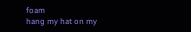foam
hang my hat on my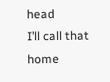head
I’ll call that home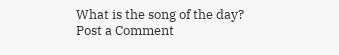What is the song of the day?
Post a Comment